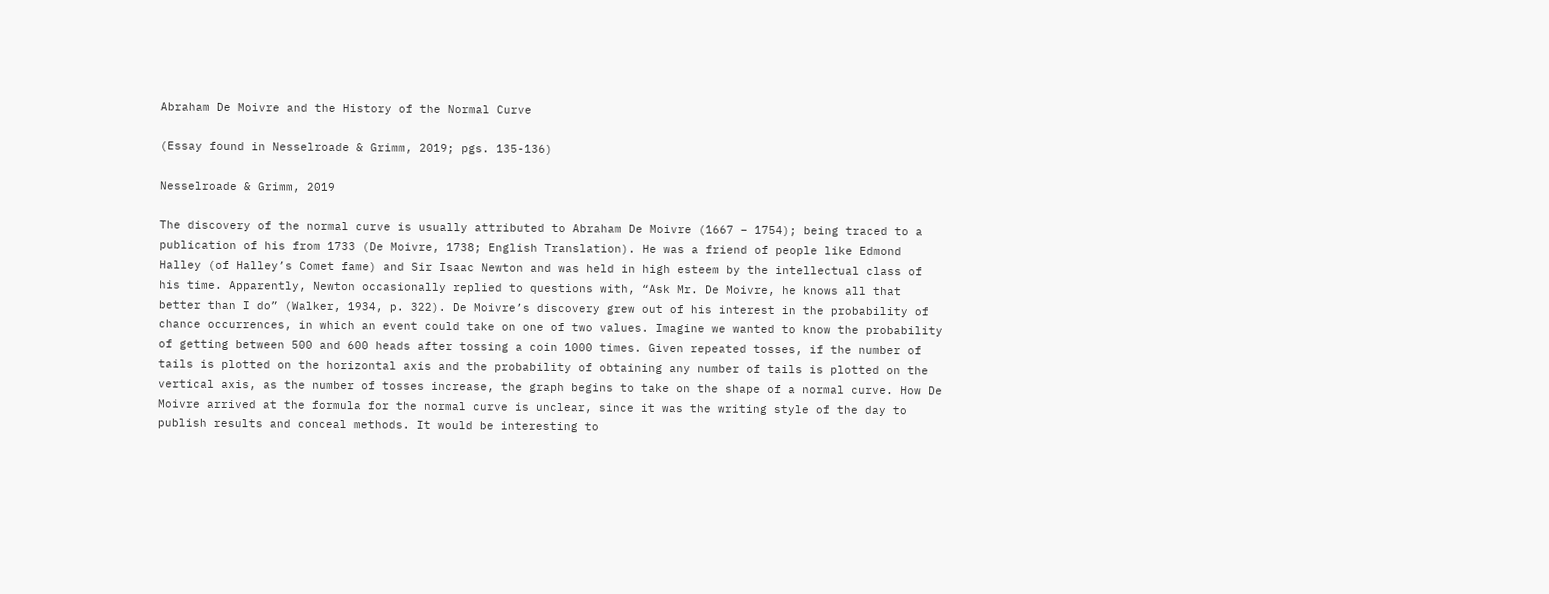Abraham De Moivre and the History of the Normal Curve

(Essay found in Nesselroade & Grimm, 2019; pgs. 135-136)

Nesselroade & Grimm, 2019

The discovery of the normal curve is usually attributed to Abraham De Moivre (1667 – 1754); being traced to a publication of his from 1733 (De Moivre, 1738; English Translation). He was a friend of people like Edmond Halley (of Halley’s Comet fame) and Sir Isaac Newton and was held in high esteem by the intellectual class of his time. Apparently, Newton occasionally replied to questions with, “Ask Mr. De Moivre, he knows all that better than I do” (Walker, 1934, p. 322). De Moivre’s discovery grew out of his interest in the probability of chance occurrences, in which an event could take on one of two values. Imagine we wanted to know the probability of getting between 500 and 600 heads after tossing a coin 1000 times. Given repeated tosses, if the number of tails is plotted on the horizontal axis and the probability of obtaining any number of tails is plotted on the vertical axis, as the number of tosses increase, the graph begins to take on the shape of a normal curve. How De Moivre arrived at the formula for the normal curve is unclear, since it was the writing style of the day to publish results and conceal methods. It would be interesting to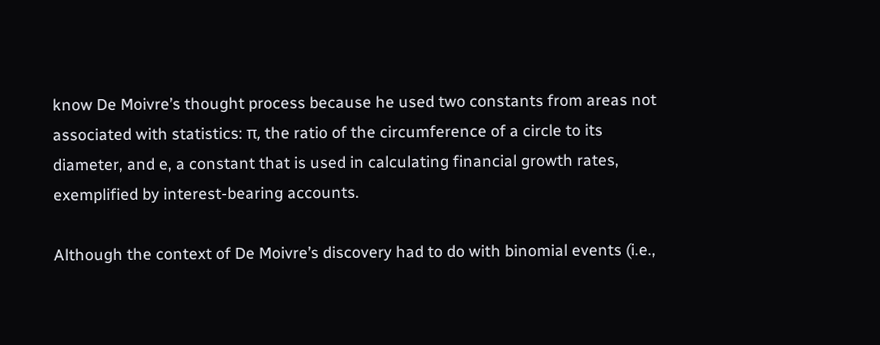know De Moivre’s thought process because he used two constants from areas not associated with statistics: π, the ratio of the circumference of a circle to its diameter, and e, a constant that is used in calculating financial growth rates, exemplified by interest-bearing accounts.

Although the context of De Moivre’s discovery had to do with binomial events (i.e.,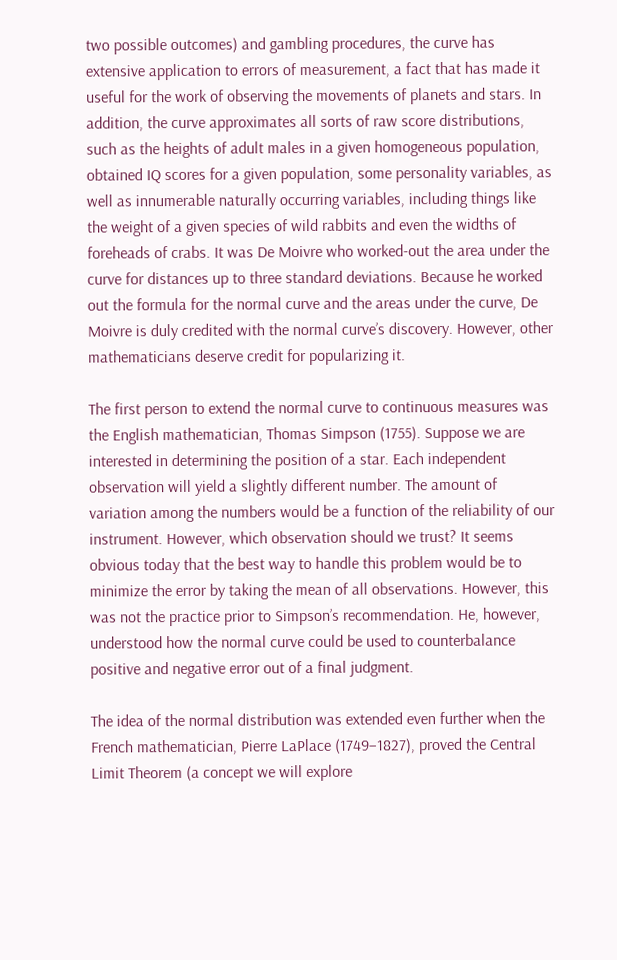two possible outcomes) and gambling procedures, the curve has extensive application to errors of measurement, a fact that has made it useful for the work of observing the movements of planets and stars. In addition, the curve approximates all sorts of raw score distributions, such as the heights of adult males in a given homogeneous population, obtained IQ scores for a given population, some personality variables, as well as innumerable naturally occurring variables, including things like the weight of a given species of wild rabbits and even the widths of foreheads of crabs. It was De Moivre who worked-out the area under the curve for distances up to three standard deviations. Because he worked out the formula for the normal curve and the areas under the curve, De Moivre is duly credited with the normal curve’s discovery. However, other mathematicians deserve credit for popularizing it.

The first person to extend the normal curve to continuous measures was the English mathematician, Thomas Simpson (1755). Suppose we are interested in determining the position of a star. Each independent observation will yield a slightly different number. The amount of variation among the numbers would be a function of the reliability of our instrument. However, which observation should we trust? It seems obvious today that the best way to handle this problem would be to minimize the error by taking the mean of all observations. However, this was not the practice prior to Simpson’s recommendation. He, however, understood how the normal curve could be used to counterbalance positive and negative error out of a final judgment.

The idea of the normal distribution was extended even further when the French mathematician, Pierre LaPlace (1749–1827), proved the Central Limit Theorem (a concept we will explore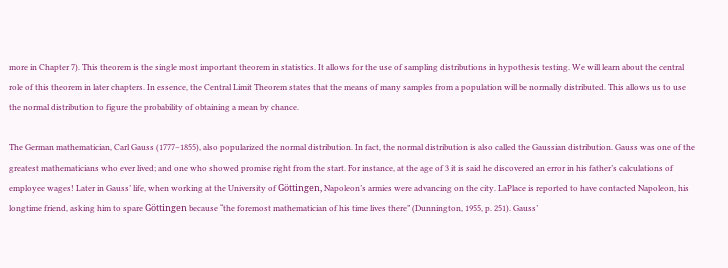more in Chapter 7). This theorem is the single most important theorem in statistics. It allows for the use of sampling distributions in hypothesis testing. We will learn about the central role of this theorem in later chapters. In essence, the Central Limit Theorem states that the means of many samples from a population will be normally distributed. This allows us to use the normal distribution to figure the probability of obtaining a mean by chance.

The German mathematician, Carl Gauss (1777–1855), also popularized the normal distribution. In fact, the normal distribution is also called the Gaussian distribution. Gauss was one of the greatest mathematicians who ever lived; and one who showed promise right from the start. For instance, at the age of 3 it is said he discovered an error in his father’s calculations of employee wages! Later in Gauss’ life, when working at the University of Göttingen, Napoleon’s armies were advancing on the city. LaPlace is reported to have contacted Napoleon, his longtime friend, asking him to spare Göttingen because “the foremost mathematician of his time lives there” (Dunnington, 1955, p. 251). Gauss’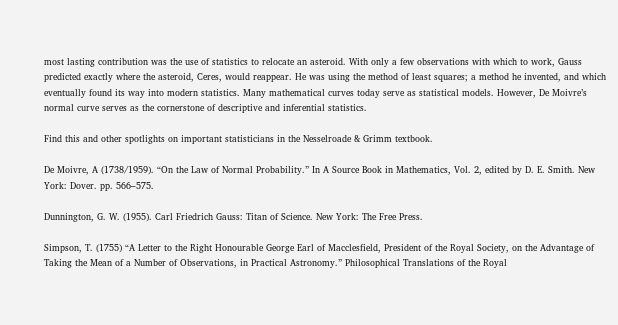most lasting contribution was the use of statistics to relocate an asteroid. With only a few observations with which to work, Gauss predicted exactly where the asteroid, Ceres, would reappear. He was using the method of least squares; a method he invented, and which eventually found its way into modern statistics. Many mathematical curves today serve as statistical models. However, De Moivre’s normal curve serves as the cornerstone of descriptive and inferential statistics.

Find this and other spotlights on important statisticians in the Nesselroade & Grimm textbook.

De Moivre, A (1738/1959). “On the Law of Normal Probability.” In A Source Book in Mathematics, Vol. 2, edited by D. E. Smith. New York: Dover. pp. 566–575.

Dunnington, G. W. (1955). Carl Friedrich Gauss: Titan of Science. New York: The Free Press.

Simpson, T. (1755) “A Letter to the Right Honourable George Earl of Macclesfield, President of the Royal Society, on the Advantage of Taking the Mean of a Number of Observations, in Practical Astronomy.” Philosophical Translations of the Royal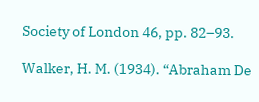Society of London 46, pp. 82–93.

Walker, H. M. (1934). “Abraham De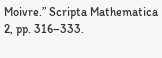Moivre.” Scripta Mathematica 2, pp. 316–333.